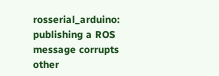rosserial_arduino: publishing a ROS message corrupts other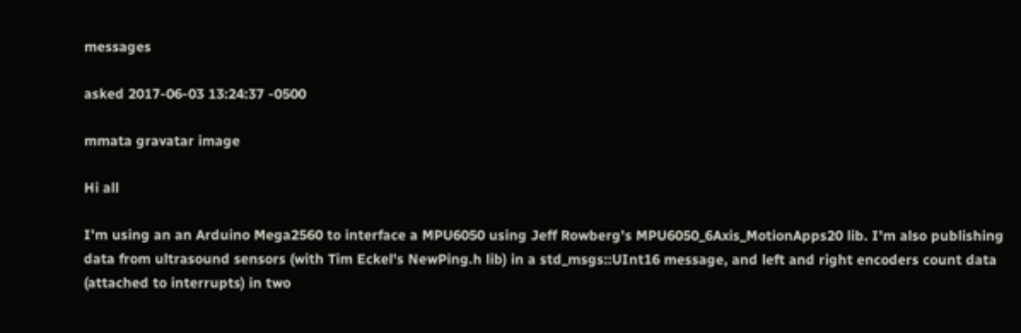messages

asked 2017-06-03 13:24:37 -0500

mmata gravatar image

Hi all

I'm using an an Arduino Mega2560 to interface a MPU6050 using Jeff Rowberg's MPU6050_6Axis_MotionApps20 lib. I'm also publishing data from ultrasound sensors (with Tim Eckel's NewPing.h lib) in a std_msgs::UInt16 message, and left and right encoders count data (attached to interrupts) in two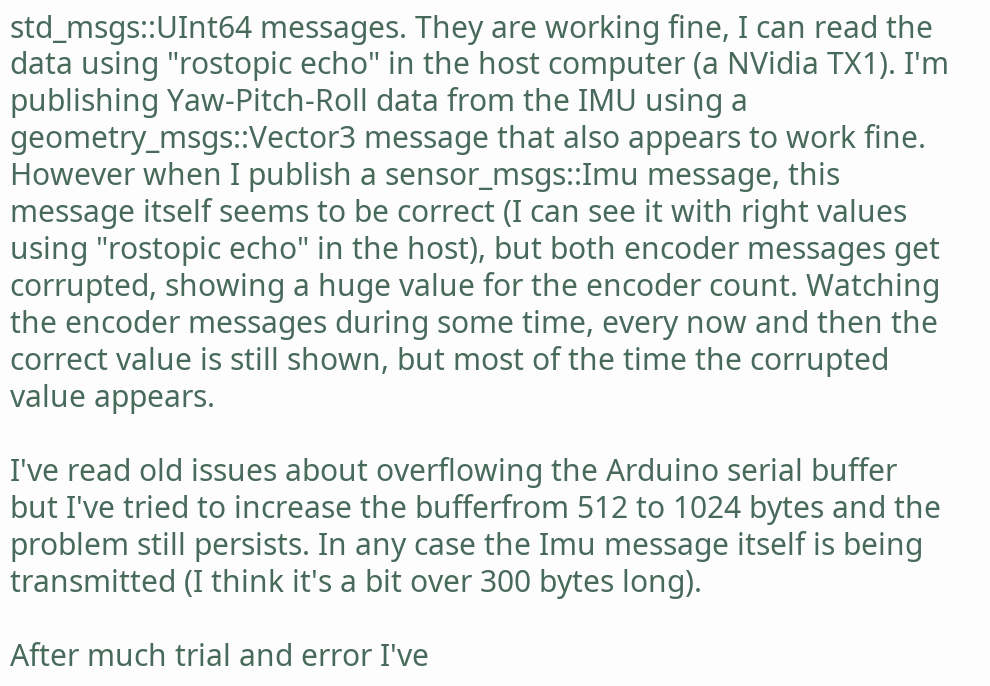std_msgs::UInt64 messages. They are working fine, I can read the data using "rostopic echo" in the host computer (a NVidia TX1). I'm publishing Yaw-Pitch-Roll data from the IMU using a geometry_msgs::Vector3 message that also appears to work fine. However when I publish a sensor_msgs::Imu message, this message itself seems to be correct (I can see it with right values using "rostopic echo" in the host), but both encoder messages get corrupted, showing a huge value for the encoder count. Watching the encoder messages during some time, every now and then the correct value is still shown, but most of the time the corrupted value appears.

I've read old issues about overflowing the Arduino serial buffer but I've tried to increase the bufferfrom 512 to 1024 bytes and the problem still persists. In any case the Imu message itself is being transmitted (I think it's a bit over 300 bytes long).

After much trial and error I've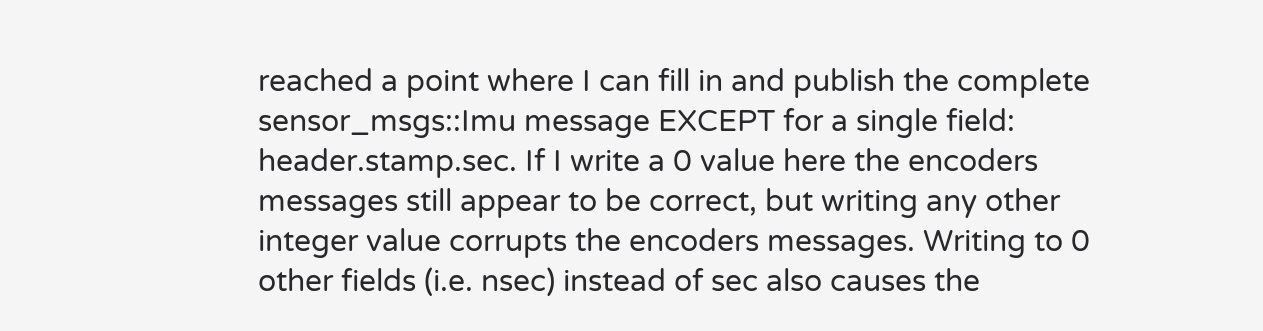reached a point where I can fill in and publish the complete sensor_msgs::Imu message EXCEPT for a single field: header.stamp.sec. If I write a 0 value here the encoders messages still appear to be correct, but writing any other integer value corrupts the encoders messages. Writing to 0 other fields (i.e. nsec) instead of sec also causes the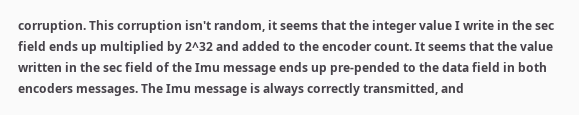corruption. This corruption isn't random, it seems that the integer value I write in the sec field ends up multiplied by 2^32 and added to the encoder count. It seems that the value written in the sec field of the Imu message ends up pre-pended to the data field in both encoders messages. The Imu message is always correctly transmitted, and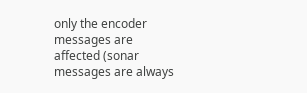only the encoder messages are affected (sonar messages are always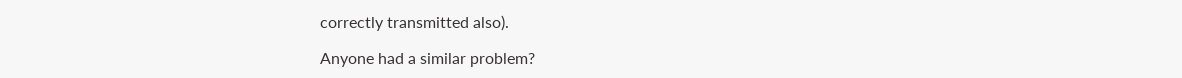correctly transmitted also).

Anyone had a similar problem?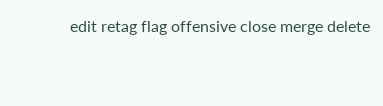edit retag flag offensive close merge delete